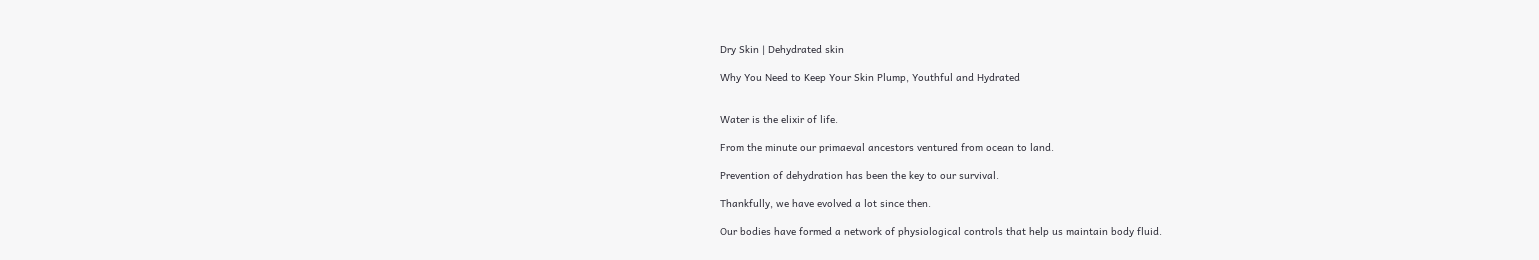Dry Skin | Dehydrated skin

Why You Need to Keep Your Skin Plump, Youthful and Hydrated


Water is the elixir of life.

From the minute our primaeval ancestors ventured from ocean to land.

Prevention of dehydration has been the key to our survival.

Thankfully, we have evolved a lot since then.

Our bodies have formed a network of physiological controls that help us maintain body fluid.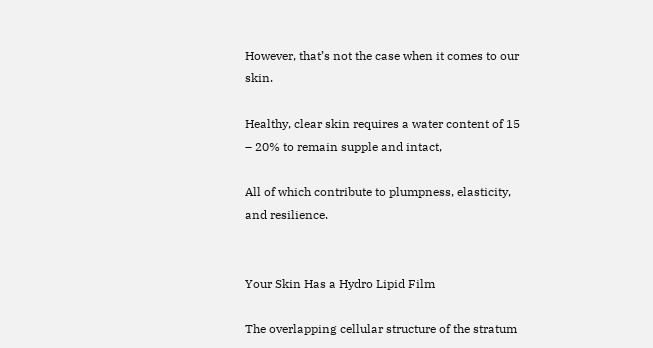However, that’s not the case when it comes to our skin.

Healthy, clear skin requires a water content of 15 – 20% to remain supple and intact,

All of which contribute to plumpness, elasticity, and resilience.


Your Skin Has a Hydro Lipid Film

The overlapping cellular structure of the stratum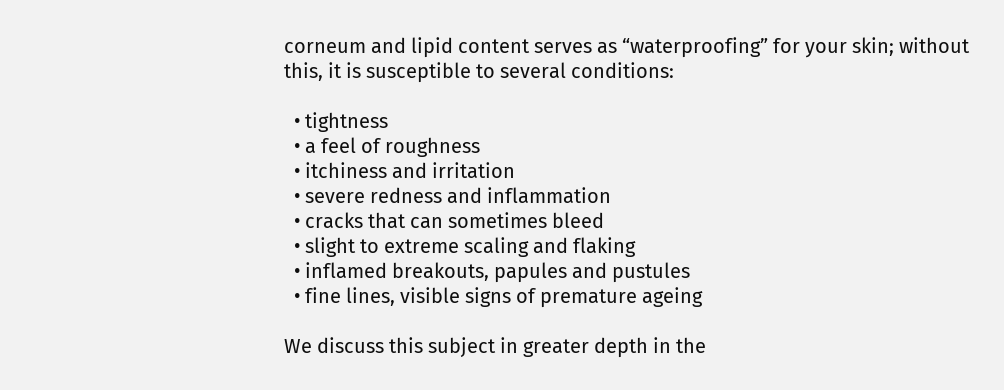corneum and lipid content serves as “waterproofing” for your skin; without this, it is susceptible to several conditions:

  • tightness
  • a feel of roughness
  • itchiness and irritation
  • severe redness and inflammation
  • cracks that can sometimes bleed
  • slight to extreme scaling and flaking
  • inflamed breakouts, papules and pustules
  • fine lines, visible signs of premature ageing

We discuss this subject in greater depth in the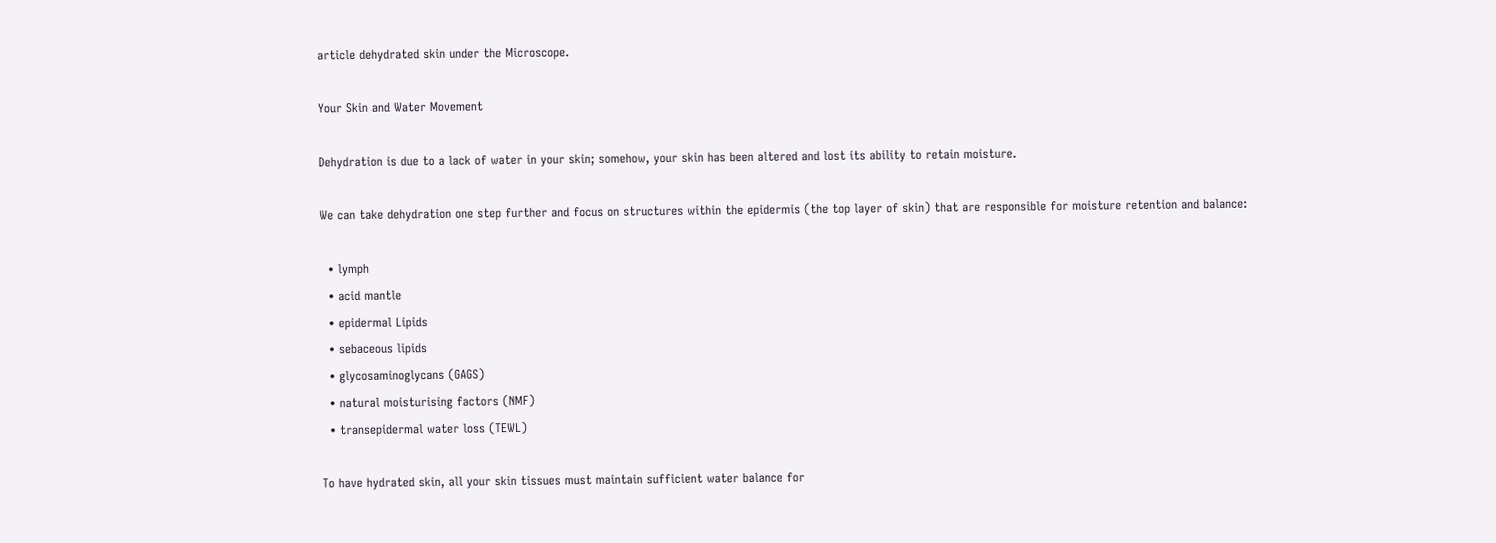article dehydrated skin under the Microscope.

Your Skin and Water Movement

Dehydration is due to a lack of water in your skin; somehow, your skin has been altered and lost its ability to retain moisture.

We can take dehydration one step further and focus on structures within the epidermis (the top layer of skin) that are responsible for moisture retention and balance:

  • lymph
  • acid mantle
  • epidermal Lipids
  • sebaceous lipids
  • glycosaminoglycans (GAGS)
  • natural moisturising factors (NMF)
  • transepidermal water loss (TEWL)

To have hydrated skin, all your skin tissues must maintain sufficient water balance for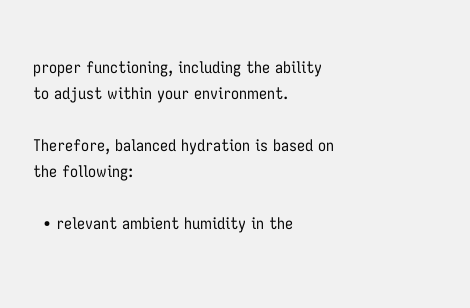proper functioning, including the ability to adjust within your environment.

Therefore, balanced hydration is based on the following:

  • relevant ambient humidity in the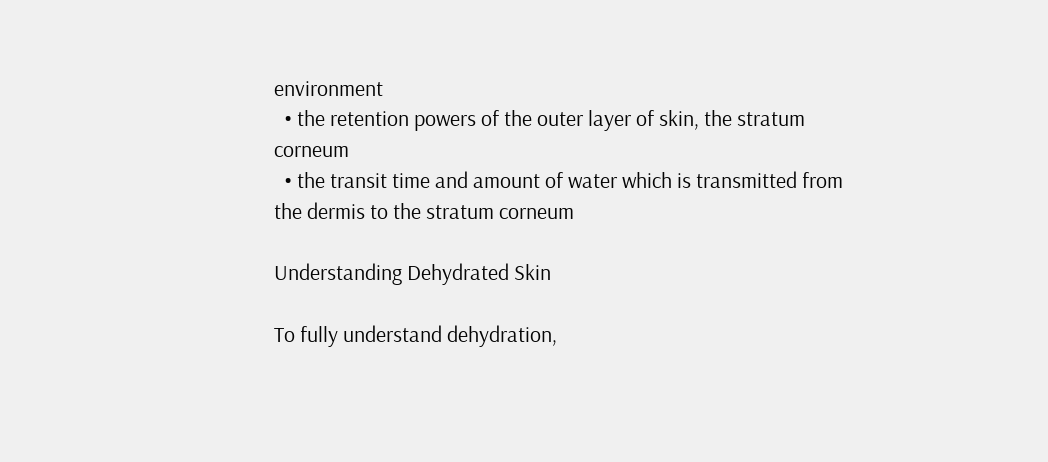environment
  • the retention powers of the outer layer of skin, the stratum corneum
  • the transit time and amount of water which is transmitted from the dermis to the stratum corneum

Understanding Dehydrated Skin

To fully understand dehydration,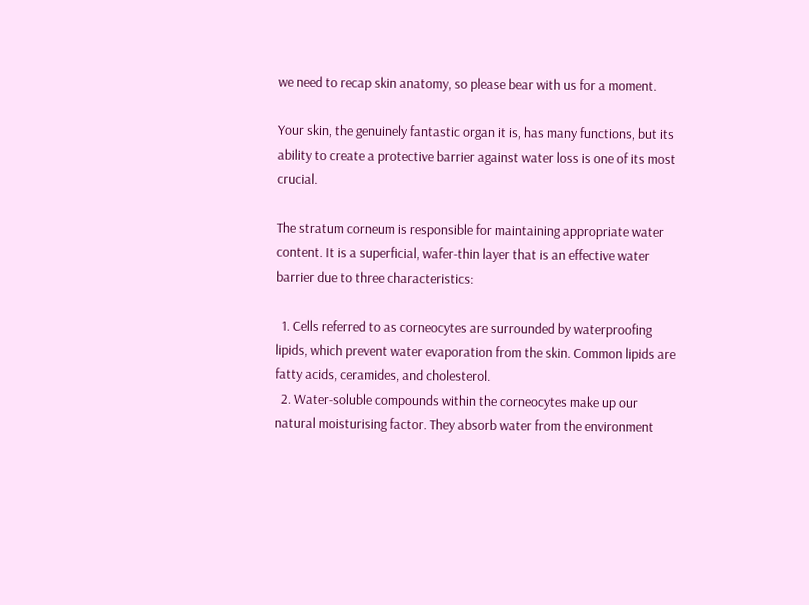we need to recap skin anatomy, so please bear with us for a moment.

Your skin, the genuinely fantastic organ it is, has many functions, but its ability to create a protective barrier against water loss is one of its most crucial.

The stratum corneum is responsible for maintaining appropriate water content. It is a superficial, wafer-thin layer that is an effective water barrier due to three characteristics:

  1. Cells referred to as corneocytes are surrounded by waterproofing lipids, which prevent water evaporation from the skin. Common lipids are fatty acids, ceramides, and cholesterol.
  2. Water-soluble compounds within the corneocytes make up our natural moisturising factor. They absorb water from the environment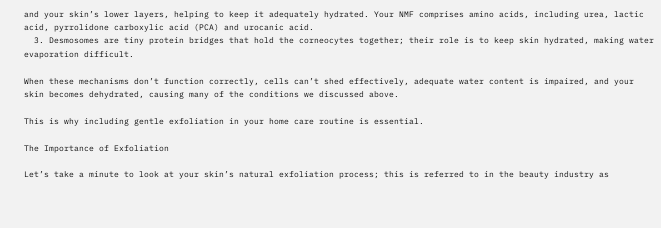and your skin’s lower layers, helping to keep it adequately hydrated. Your NMF comprises amino acids, including urea, lactic acid, pyrrolidone carboxylic acid (PCA) and urocanic acid.
  3. Desmosomes are tiny protein bridges that hold the corneocytes together; their role is to keep skin hydrated, making water evaporation difficult.

When these mechanisms don’t function correctly, cells can’t shed effectively, adequate water content is impaired, and your skin becomes dehydrated, causing many of the conditions we discussed above.

This is why including gentle exfoliation in your home care routine is essential.

The Importance of Exfoliation

Let’s take a minute to look at your skin’s natural exfoliation process; this is referred to in the beauty industry as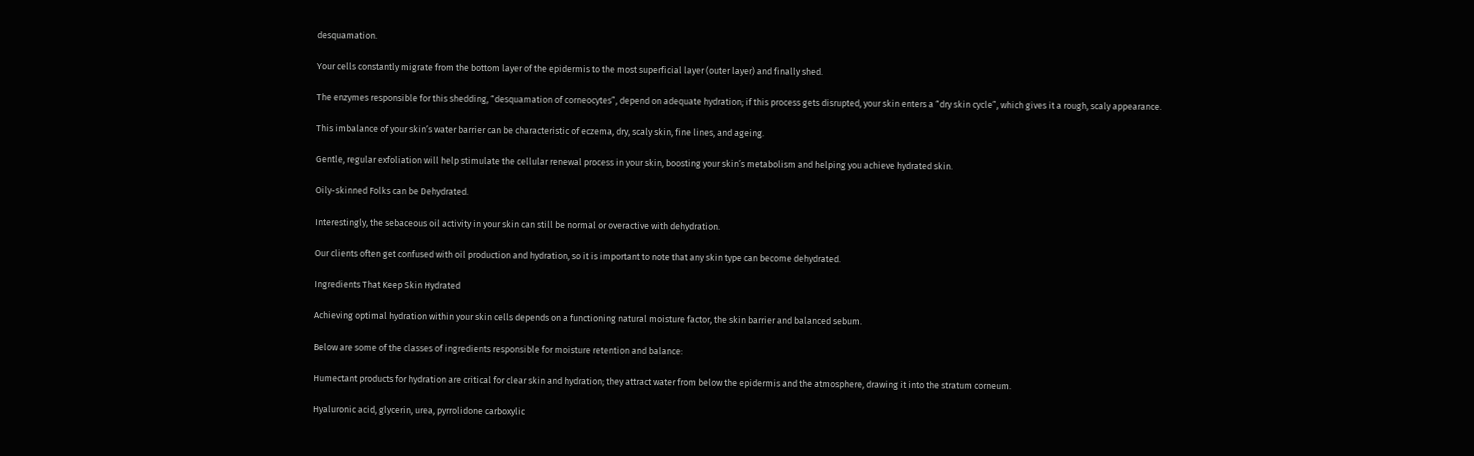desquamation.

Your cells constantly migrate from the bottom layer of the epidermis to the most superficial layer (outer layer) and finally shed.

The enzymes responsible for this shedding, “desquamation of corneocytes”, depend on adequate hydration; if this process gets disrupted, your skin enters a “dry skin cycle”, which gives it a rough, scaly appearance.

This imbalance of your skin’s water barrier can be characteristic of eczema, dry, scaly skin, fine lines, and ageing.

Gentle, regular exfoliation will help stimulate the cellular renewal process in your skin, boosting your skin’s metabolism and helping you achieve hydrated skin.

Oily-skinned Folks can be Dehydrated.

Interestingly, the sebaceous oil activity in your skin can still be normal or overactive with dehydration.

Our clients often get confused with oil production and hydration, so it is important to note that any skin type can become dehydrated.

Ingredients That Keep Skin Hydrated

Achieving optimal hydration within your skin cells depends on a functioning natural moisture factor, the skin barrier and balanced sebum.

Below are some of the classes of ingredients responsible for moisture retention and balance:

Humectant products for hydration are critical for clear skin and hydration; they attract water from below the epidermis and the atmosphere, drawing it into the stratum corneum.

Hyaluronic acid, glycerin, urea, pyrrolidone carboxylic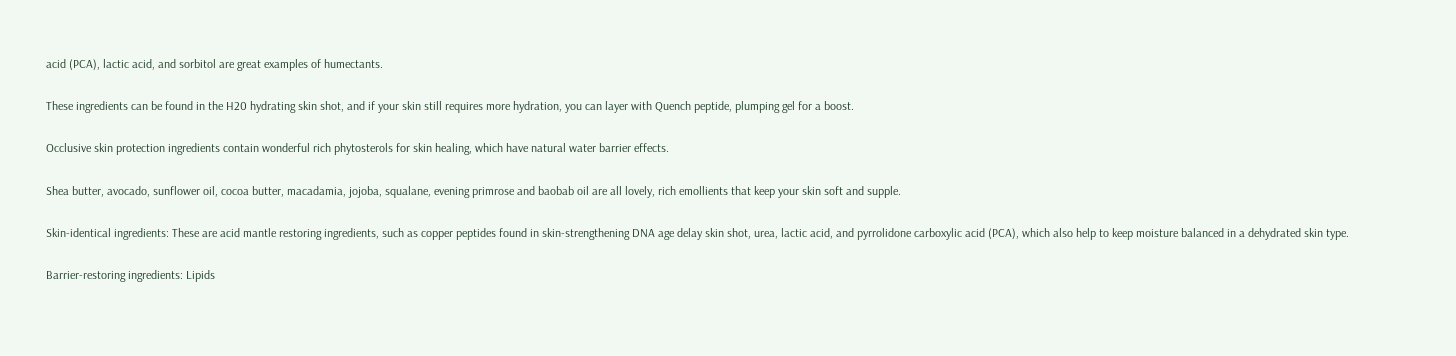acid (PCA), lactic acid, and sorbitol are great examples of humectants.

These ingredients can be found in the H20 hydrating skin shot, and if your skin still requires more hydration, you can layer with Quench peptide, plumping gel for a boost.

Occlusive skin protection ingredients contain wonderful rich phytosterols for skin healing, which have natural water barrier effects.

Shea butter, avocado, sunflower oil, cocoa butter, macadamia, jojoba, squalane, evening primrose and baobab oil are all lovely, rich emollients that keep your skin soft and supple.

Skin-identical ingredients: These are acid mantle restoring ingredients, such as copper peptides found in skin-strengthening DNA age delay skin shot, urea, lactic acid, and pyrrolidone carboxylic acid (PCA), which also help to keep moisture balanced in a dehydrated skin type.

Barrier-restoring ingredients: Lipids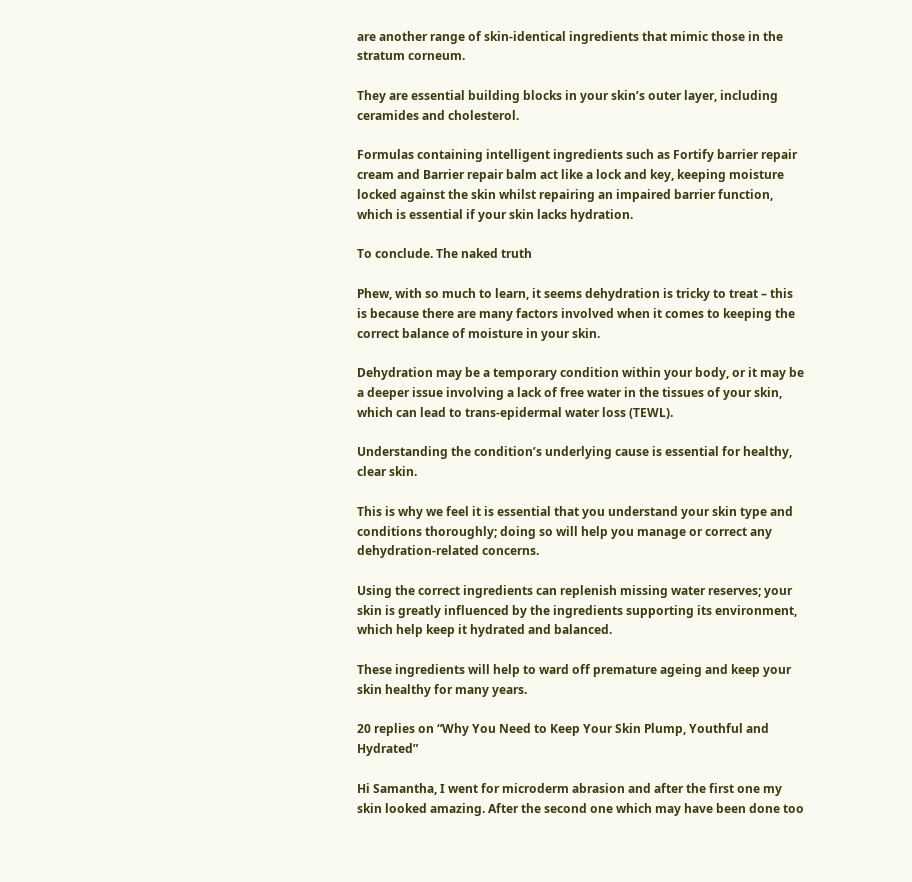are another range of skin-identical ingredients that mimic those in the stratum corneum.

They are essential building blocks in your skin’s outer layer, including ceramides and cholesterol.

Formulas containing intelligent ingredients such as Fortify barrier repair cream and Barrier repair balm act like a lock and key, keeping moisture locked against the skin whilst repairing an impaired barrier function, which is essential if your skin lacks hydration.

To conclude. The naked truth

Phew, with so much to learn, it seems dehydration is tricky to treat – this is because there are many factors involved when it comes to keeping the correct balance of moisture in your skin.

Dehydration may be a temporary condition within your body, or it may be a deeper issue involving a lack of free water in the tissues of your skin, which can lead to trans-epidermal water loss (TEWL).

Understanding the condition’s underlying cause is essential for healthy, clear skin.

This is why we feel it is essential that you understand your skin type and conditions thoroughly; doing so will help you manage or correct any dehydration-related concerns.

Using the correct ingredients can replenish missing water reserves; your skin is greatly influenced by the ingredients supporting its environment, which help keep it hydrated and balanced.

These ingredients will help to ward off premature ageing and keep your skin healthy for many years.

20 replies on “Why You Need to Keep Your Skin Plump, Youthful and Hydrated”

Hi Samantha, I went for microderm abrasion and after the first one my skin looked amazing. After the second one which may have been done too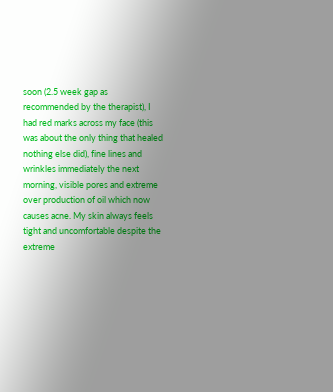soon (2.5 week gap as recommended by the therapist), I had red marks across my face (this was about the only thing that healed nothing else did), fine lines and wrinkles immediately the next morning, visible pores and extreme over production of oil which now causes acne. My skin always feels tight and uncomfortable despite the extreme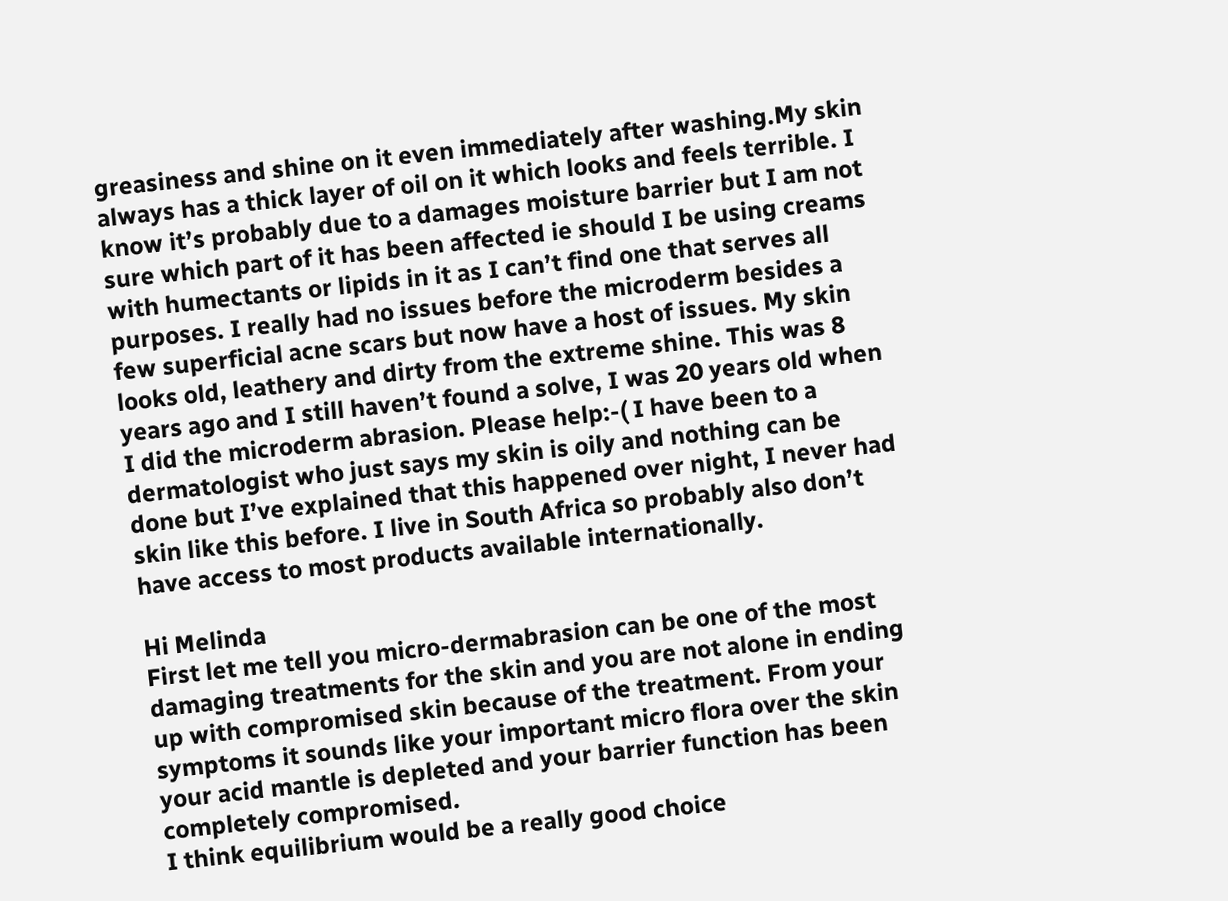greasiness and shine on it even immediately after washing.My skin always has a thick layer of oil on it which looks and feels terrible. I know it’s probably due to a damages moisture barrier but I am not sure which part of it has been affected ie should I be using creams with humectants or lipids in it as I can’t find one that serves all purposes. I really had no issues before the microderm besides a few superficial acne scars but now have a host of issues. My skin looks old, leathery and dirty from the extreme shine. This was 8 years ago and I still haven’t found a solve, I was 20 years old when I did the microderm abrasion. Please help:-( I have been to a dermatologist who just says my skin is oily and nothing can be done but I’ve explained that this happened over night, I never had skin like this before. I live in South Africa so probably also don’t have access to most products available internationally.

Hi Melinda
First let me tell you micro-dermabrasion can be one of the most damaging treatments for the skin and you are not alone in ending up with compromised skin because of the treatment. From your symptoms it sounds like your important micro flora over the skin your acid mantle is depleted and your barrier function has been completely compromised.
I think equilibrium would be a really good choice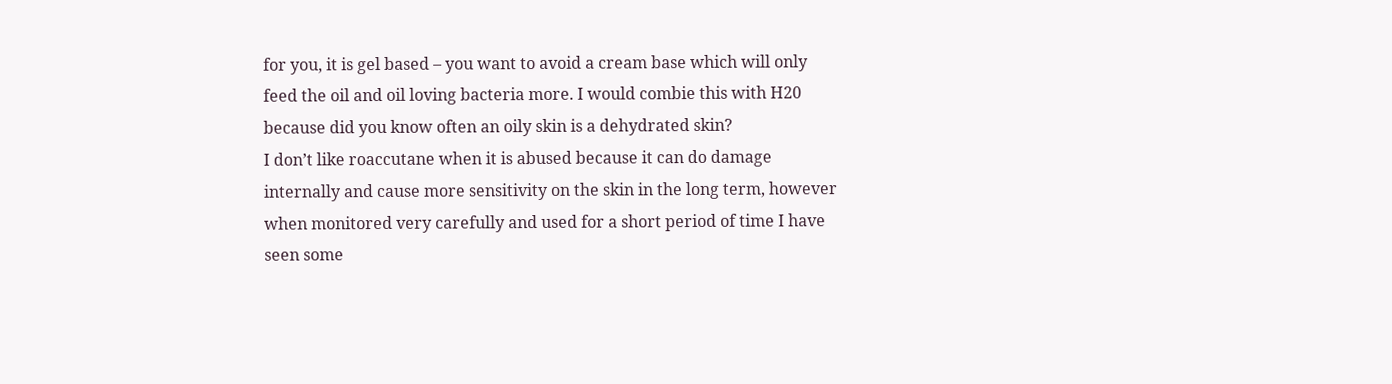for you, it is gel based – you want to avoid a cream base which will only feed the oil and oil loving bacteria more. I would combie this with H20 because did you know often an oily skin is a dehydrated skin?
I don’t like roaccutane when it is abused because it can do damage internally and cause more sensitivity on the skin in the long term, however when monitored very carefully and used for a short period of time I have seen some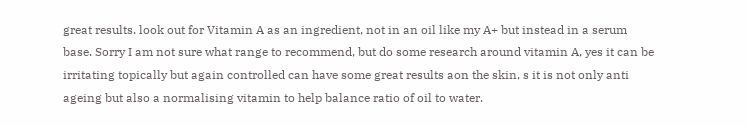great results. look out for Vitamin A as an ingredient, not in an oil like my A+ but instead in a serum base. Sorry I am not sure what range to recommend, but do some research around vitamin A, yes it can be irritating topically but again controlled can have some great results aon the skin, s it is not only anti ageing but also a normalising vitamin to help balance ratio of oil to water.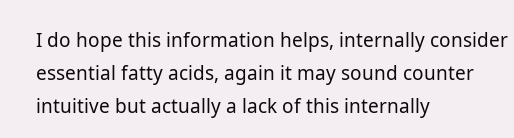I do hope this information helps, internally consider essential fatty acids, again it may sound counter intuitive but actually a lack of this internally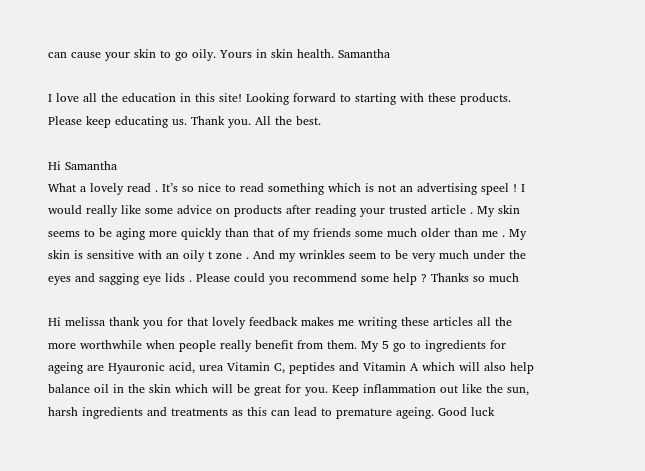can cause your skin to go oily. Yours in skin health. Samantha

I love all the education in this site! Looking forward to starting with these products. Please keep educating us. Thank you. All the best.

Hi Samantha
What a lovely read . It’s so nice to read something which is not an advertising speel ! I would really like some advice on products after reading your trusted article . My skin seems to be aging more quickly than that of my friends some much older than me . My skin is sensitive with an oily t zone . And my wrinkles seem to be very much under the eyes and sagging eye lids . Please could you recommend some help ? Thanks so much

Hi melissa thank you for that lovely feedback makes me writing these articles all the more worthwhile when people really benefit from them. My 5 go to ingredients for ageing are Hyauronic acid, urea Vitamin C, peptides and Vitamin A which will also help balance oil in the skin which will be great for you. Keep inflammation out like the sun, harsh ingredients and treatments as this can lead to premature ageing. Good luck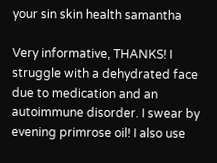your sin skin health samantha

Very informative, THANKS! I struggle with a dehydrated face due to medication and an autoimmune disorder. I swear by evening primrose oil! I also use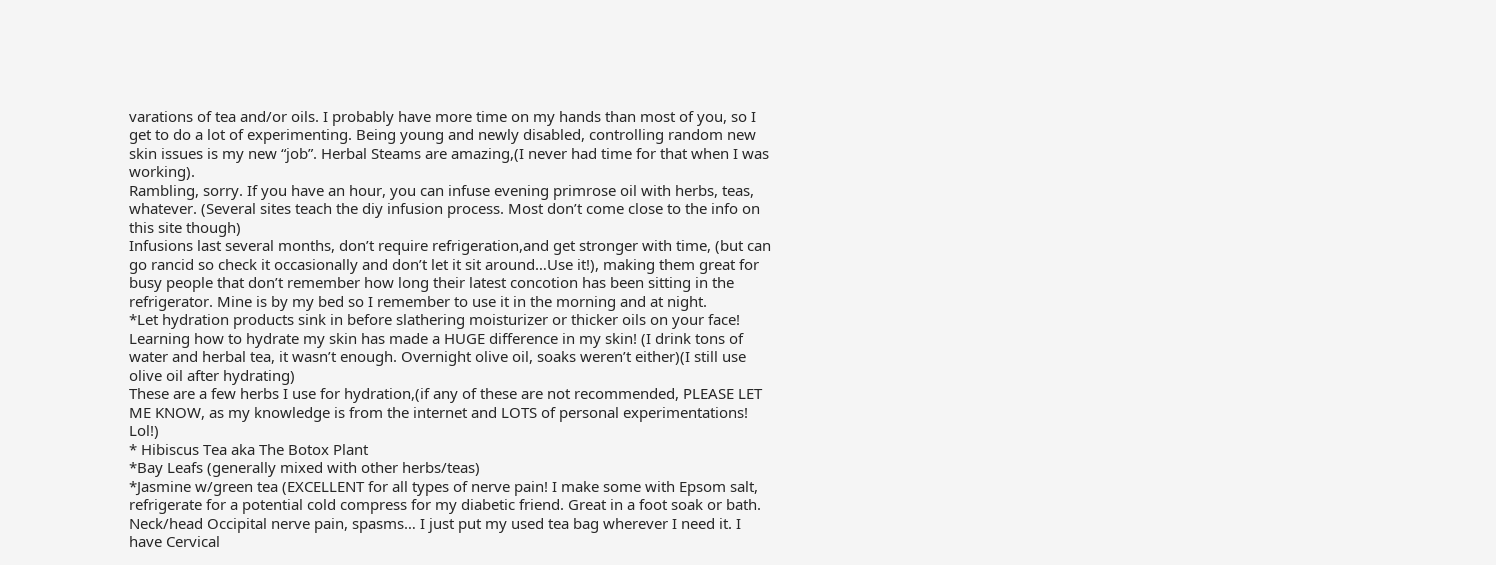varations of tea and/or oils. I probably have more time on my hands than most of you, so I get to do a lot of experimenting. Being young and newly disabled, controlling random new skin issues is my new “job”. Herbal Steams are amazing,(I never had time for that when I was working).
Rambling, sorry. If you have an hour, you can infuse evening primrose oil with herbs, teas, whatever. (Several sites teach the diy infusion process. Most don’t come close to the info on this site though)
Infusions last several months, don’t require refrigeration,and get stronger with time, (but can go rancid so check it occasionally and don’t let it sit around…Use it!), making them great for busy people that don’t remember how long their latest concotion has been sitting in the refrigerator. Mine is by my bed so I remember to use it in the morning and at night.
*Let hydration products sink in before slathering moisturizer or thicker oils on your face!
Learning how to hydrate my skin has made a HUGE difference in my skin! (I drink tons of water and herbal tea, it wasn’t enough. Overnight olive oil, soaks weren’t either)(I still use olive oil after hydrating)
These are a few herbs I use for hydration,(if any of these are not recommended, PLEASE LET ME KNOW, as my knowledge is from the internet and LOTS of personal experimentations! Lol!)
* Hibiscus Tea aka The Botox Plant
*Bay Leafs (generally mixed with other herbs/teas)
*Jasmine w/green tea (EXCELLENT for all types of nerve pain! I make some with Epsom salt, refrigerate for a potential cold compress for my diabetic friend. Great in a foot soak or bath. Neck/head Occipital nerve pain, spasms… I just put my used tea bag wherever I need it. I have Cervical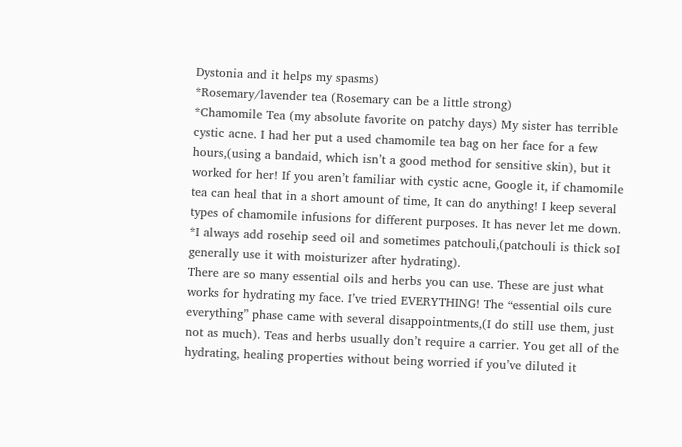Dystonia and it helps my spasms)
*Rosemary/lavender tea (Rosemary can be a little strong)
*Chamomile Tea (my absolute favorite on patchy days) My sister has terrible cystic acne. I had her put a used chamomile tea bag on her face for a few hours,(using a bandaid, which isn’t a good method for sensitive skin), but it worked for her! If you aren’t familiar with cystic acne, Google it, if chamomile tea can heal that in a short amount of time, It can do anything! I keep several types of chamomile infusions for different purposes. It has never let me down.
*I always add rosehip seed oil and sometimes patchouli,(patchouli is thick soI generally use it with moisturizer after hydrating).
There are so many essential oils and herbs you can use. These are just what works for hydrating my face. I’ve tried EVERYTHING! The “essential oils cure everything” phase came with several disappointments,(I do still use them, just not as much). Teas and herbs usually don’t require a carrier. You get all of the hydrating, healing properties without being worried if you’ve diluted it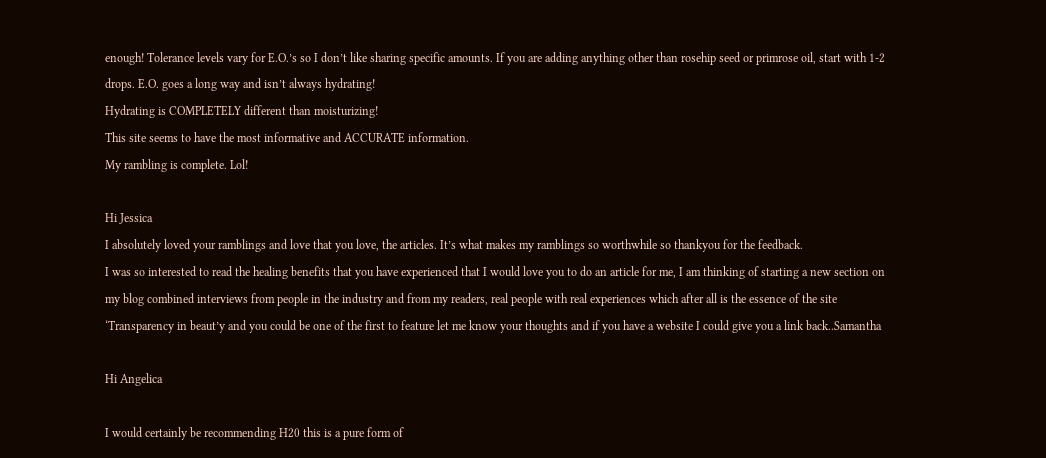enough! Tolerance levels vary for E.O.’s so I don’t like sharing specific amounts. If you are adding anything other than rosehip seed or primrose oil, start with 1-2 drops. E.O. goes a long way and isn’t always hydrating!
Hydrating is COMPLETELY different than moisturizing!
This site seems to have the most informative and ACCURATE information.
My rambling is complete. Lol!

Hi Jessica
I absolutely loved your ramblings and love that you love, the articles. It’s what makes my ramblings so worthwhile so thankyou for the feedback.
I was so interested to read the healing benefits that you have experienced that I would love you to do an article for me, I am thinking of starting a new section on my blog combined interviews from people in the industry and from my readers, real people with real experiences which after all is the essence of the site ‘Transparency in beaut’y and you could be one of the first to feature let me know your thoughts and if you have a website I could give you a link back..Samantha

Hi Angelica

I would certainly be recommending H20 this is a pure form of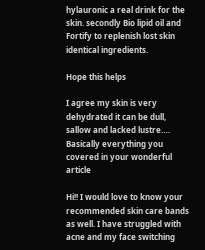hylauronic a real drink for the skin. secondly Bio lipid oil and Fortify to replenish lost skin identical ingredients.

Hope this helps

I agree my skin is very dehydrated it can be dull, sallow and lacked lustre…. Basically everything you covered in your wonderful article

Hi!! I would love to know your recommended skin care bands as well. I have struggled with acne and my face switching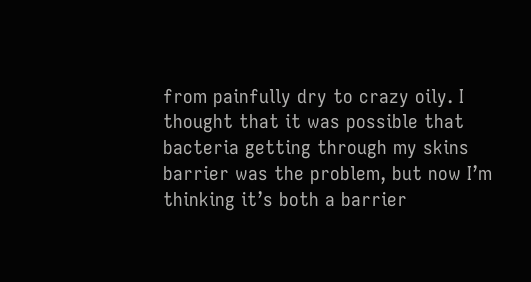from painfully dry to crazy oily. I thought that it was possible that bacteria getting through my skins barrier was the problem, but now I’m thinking it’s both a barrier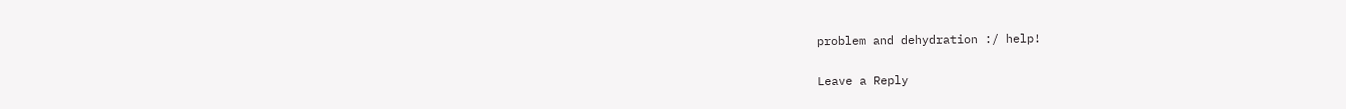problem and dehydration :/ help!

Leave a Reply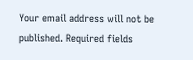Your email address will not be published. Required fields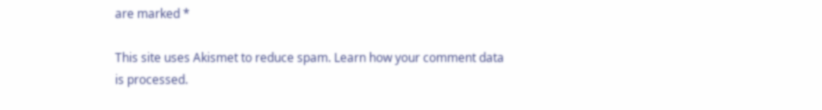are marked *

This site uses Akismet to reduce spam. Learn how your comment data is processed.